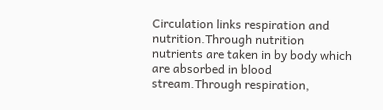Circulation links respiration and nutrition.Through nutrition nutrients are taken in by body which are absorbed in blood stream.Through respiration,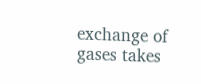exchange of gases takes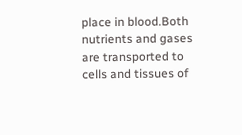place in blood.Both nutrients and gases are transported to cells and tissues of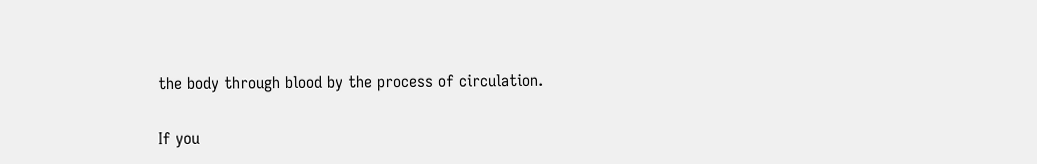the body through blood by the process of circulation.

If you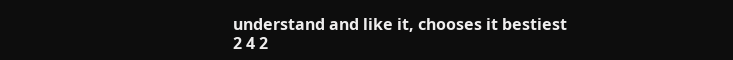understand and like it, chooses it bestiest
2 4 2